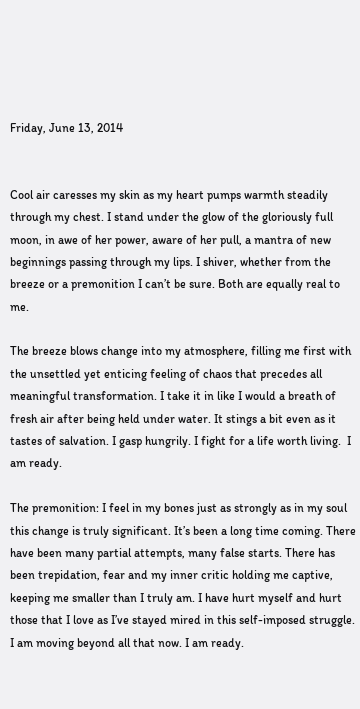Friday, June 13, 2014


Cool air caresses my skin as my heart pumps warmth steadily through my chest. I stand under the glow of the gloriously full moon, in awe of her power, aware of her pull, a mantra of new beginnings passing through my lips. I shiver, whether from the breeze or a premonition I can’t be sure. Both are equally real to me.

The breeze blows change into my atmosphere, filling me first with the unsettled yet enticing feeling of chaos that precedes all meaningful transformation. I take it in like I would a breath of fresh air after being held under water. It stings a bit even as it tastes of salvation. I gasp hungrily. I fight for a life worth living.  I am ready.

The premonition: I feel in my bones just as strongly as in my soul this change is truly significant. It’s been a long time coming. There have been many partial attempts, many false starts. There has been trepidation, fear and my inner critic holding me captive, keeping me smaller than I truly am. I have hurt myself and hurt those that I love as I’ve stayed mired in this self-imposed struggle. I am moving beyond all that now. I am ready.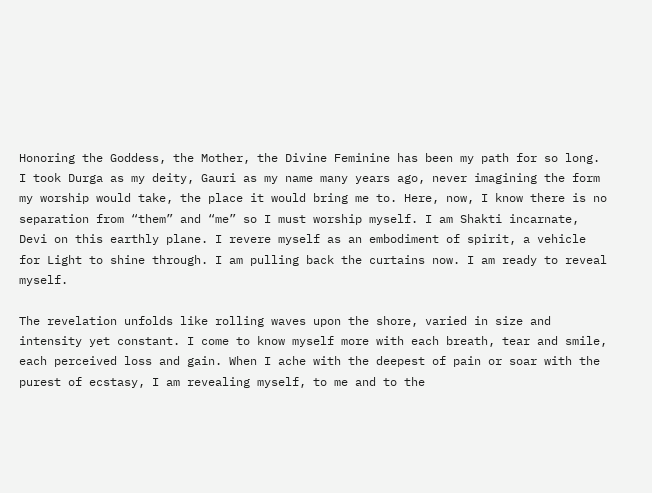Honoring the Goddess, the Mother, the Divine Feminine has been my path for so long. I took Durga as my deity, Gauri as my name many years ago, never imagining the form my worship would take, the place it would bring me to. Here, now, I know there is no separation from “them” and “me” so I must worship myself. I am Shakti incarnate, Devi on this earthly plane. I revere myself as an embodiment of spirit, a vehicle for Light to shine through. I am pulling back the curtains now. I am ready to reveal myself.

The revelation unfolds like rolling waves upon the shore, varied in size and intensity yet constant. I come to know myself more with each breath, tear and smile, each perceived loss and gain. When I ache with the deepest of pain or soar with the purest of ecstasy, I am revealing myself, to me and to the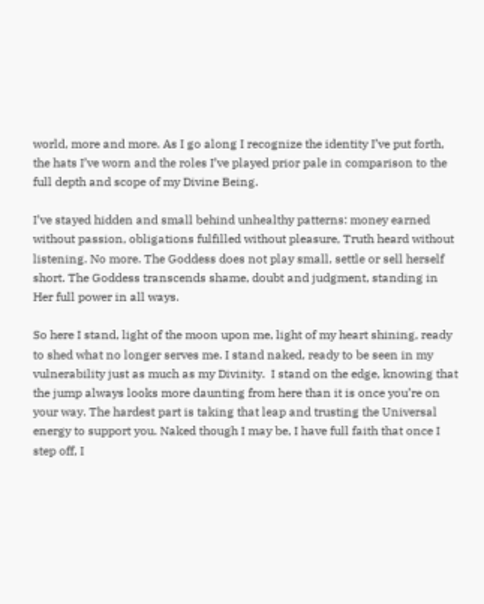world, more and more. As I go along I recognize the identity I’ve put forth, the hats I’ve worn and the roles I’ve played prior pale in comparison to the full depth and scope of my Divine Being.

I’ve stayed hidden and small behind unhealthy patterns: money earned without passion, obligations fulfilled without pleasure, Truth heard without listening. No more. The Goddess does not play small, settle or sell herself short. The Goddess transcends shame, doubt and judgment, standing in Her full power in all ways.

So here I stand, light of the moon upon me, light of my heart shining, ready to shed what no longer serves me. I stand naked, ready to be seen in my vulnerability just as much as my Divinity.  I stand on the edge, knowing that the jump always looks more daunting from here than it is once you’re on your way. The hardest part is taking that leap and trusting the Universal energy to support you. Naked though I may be, I have full faith that once I step off, I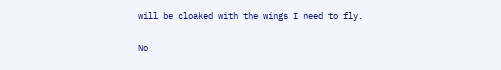will be cloaked with the wings I need to fly.

No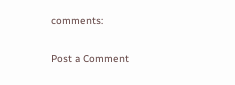comments:

Post a Comment